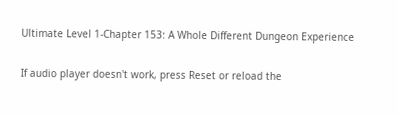Ultimate Level 1-Chapter 153: A Whole Different Dungeon Experience

If audio player doesn't work, press Reset or reload the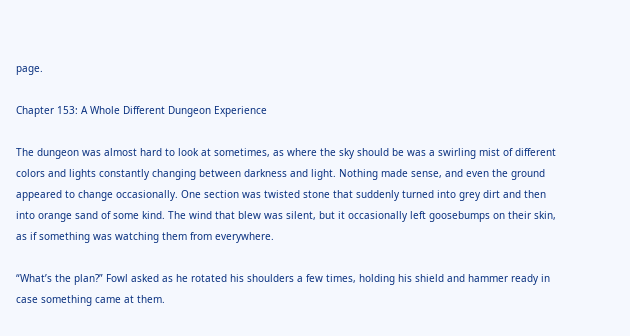page.

Chapter 153: A Whole Different Dungeon Experience

The dungeon was almost hard to look at sometimes, as where the sky should be was a swirling mist of different colors and lights constantly changing between darkness and light. Nothing made sense, and even the ground appeared to change occasionally. One section was twisted stone that suddenly turned into grey dirt and then into orange sand of some kind. The wind that blew was silent, but it occasionally left goosebumps on their skin, as if something was watching them from everywhere.

“What’s the plan?” Fowl asked as he rotated his shoulders a few times, holding his shield and hammer ready in case something came at them.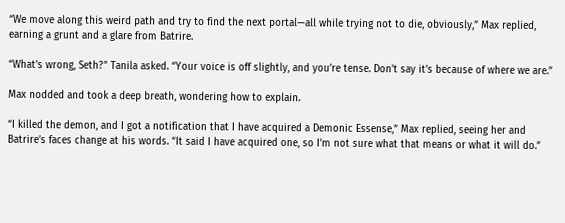“We move along this weird path and try to find the next portal—all while trying not to die, obviously,” Max replied, earning a grunt and a glare from Batrire.

“What’s wrong, Seth?” Tanila asked. “Your voice is off slightly, and you’re tense. Don’t say it’s because of where we are.”

Max nodded and took a deep breath, wondering how to explain.

“I killed the demon, and I got a notification that I have acquired a Demonic Essense,” Max replied, seeing her and Batrire’s faces change at his words. “It said I have acquired one, so I’m not sure what that means or what it will do.”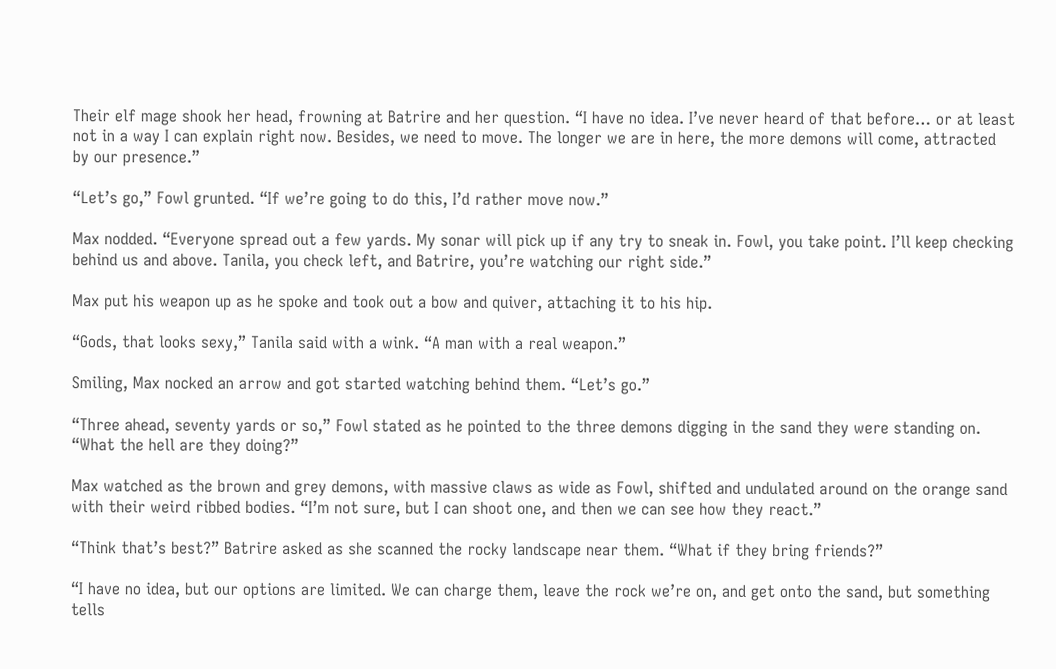Their elf mage shook her head, frowning at Batrire and her question. “I have no idea. I’ve never heard of that before… or at least not in a way I can explain right now. Besides, we need to move. The longer we are in here, the more demons will come, attracted by our presence.”

“Let’s go,” Fowl grunted. “If we’re going to do this, I’d rather move now.”

Max nodded. “Everyone spread out a few yards. My sonar will pick up if any try to sneak in. Fowl, you take point. I’ll keep checking behind us and above. Tanila, you check left, and Batrire, you’re watching our right side.”

Max put his weapon up as he spoke and took out a bow and quiver, attaching it to his hip.

“Gods, that looks sexy,” Tanila said with a wink. “A man with a real weapon.”

Smiling, Max nocked an arrow and got started watching behind them. “Let’s go.”

“Three ahead, seventy yards or so,” Fowl stated as he pointed to the three demons digging in the sand they were standing on. “What the hell are they doing?”

Max watched as the brown and grey demons, with massive claws as wide as Fowl, shifted and undulated around on the orange sand with their weird ribbed bodies. “I’m not sure, but I can shoot one, and then we can see how they react.”

“Think that’s best?” Batrire asked as she scanned the rocky landscape near them. “What if they bring friends?”

“I have no idea, but our options are limited. We can charge them, leave the rock we’re on, and get onto the sand, but something tells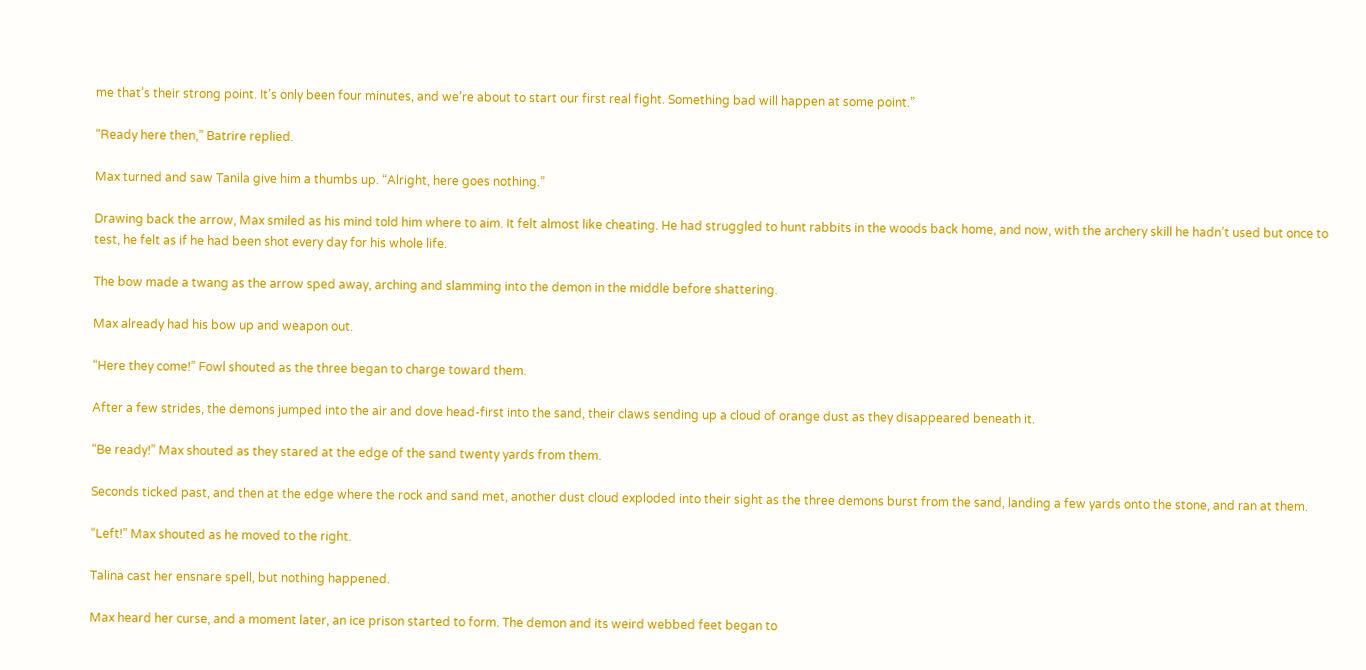me that’s their strong point. It’s only been four minutes, and we’re about to start our first real fight. Something bad will happen at some point.”

“Ready here then,” Batrire replied.

Max turned and saw Tanila give him a thumbs up. “Alright, here goes nothing.”

Drawing back the arrow, Max smiled as his mind told him where to aim. It felt almost like cheating. He had struggled to hunt rabbits in the woods back home, and now, with the archery skill he hadn’t used but once to test, he felt as if he had been shot every day for his whole life.

The bow made a twang as the arrow sped away, arching and slamming into the demon in the middle before shattering.

Max already had his bow up and weapon out.

“Here they come!” Fowl shouted as the three began to charge toward them.

After a few strides, the demons jumped into the air and dove head-first into the sand, their claws sending up a cloud of orange dust as they disappeared beneath it.

“Be ready!” Max shouted as they stared at the edge of the sand twenty yards from them.

Seconds ticked past, and then at the edge where the rock and sand met, another dust cloud exploded into their sight as the three demons burst from the sand, landing a few yards onto the stone, and ran at them.

“Left!” Max shouted as he moved to the right.

Talina cast her ensnare spell, but nothing happened.

Max heard her curse, and a moment later, an ice prison started to form. The demon and its weird webbed feet began to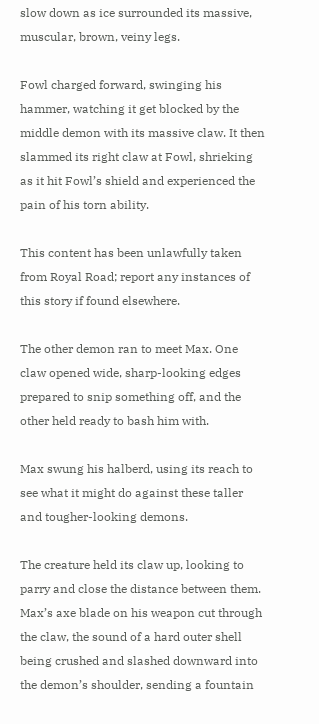slow down as ice surrounded its massive, muscular, brown, veiny legs.

Fowl charged forward, swinging his hammer, watching it get blocked by the middle demon with its massive claw. It then slammed its right claw at Fowl, shrieking as it hit Fowl’s shield and experienced the pain of his torn ability.

This content has been unlawfully taken from Royal Road; report any instances of this story if found elsewhere.

The other demon ran to meet Max. One claw opened wide, sharp-looking edges prepared to snip something off, and the other held ready to bash him with.

Max swung his halberd, using its reach to see what it might do against these taller and tougher-looking demons.

The creature held its claw up, looking to parry and close the distance between them. Max’s axe blade on his weapon cut through the claw, the sound of a hard outer shell being crushed and slashed downward into the demon’s shoulder, sending a fountain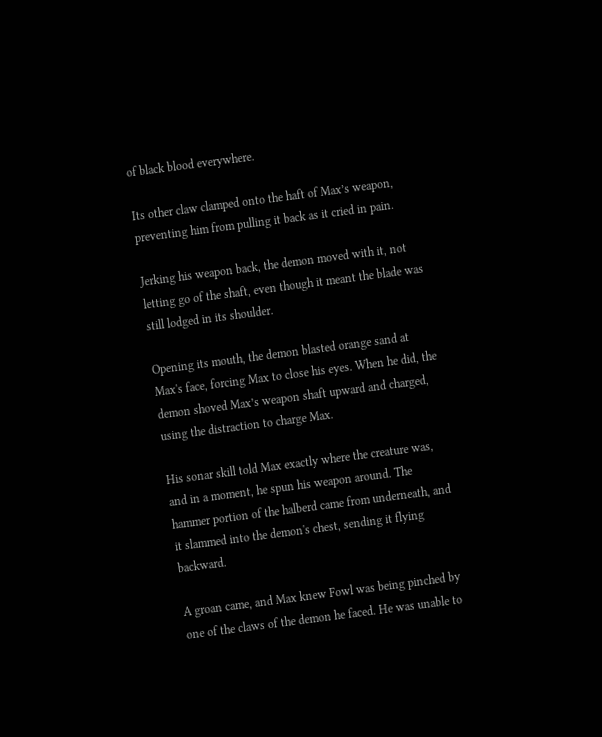of black blood everywhere.

Its other claw clamped onto the haft of Max’s weapon, preventing him from pulling it back as it cried in pain.

Jerking his weapon back, the demon moved with it, not letting go of the shaft, even though it meant the blade was still lodged in its shoulder.

Opening its mouth, the demon blasted orange sand at Max's face, forcing Max to close his eyes. When he did, the demon shoved Max’s weapon shaft upward and charged, using the distraction to charge Max.

His sonar skill told Max exactly where the creature was, and in a moment, he spun his weapon around. The hammer portion of the halberd came from underneath, and it slammed into the demon's chest, sending it flying backward.

A groan came, and Max knew Fowl was being pinched by one of the claws of the demon he faced. He was unable to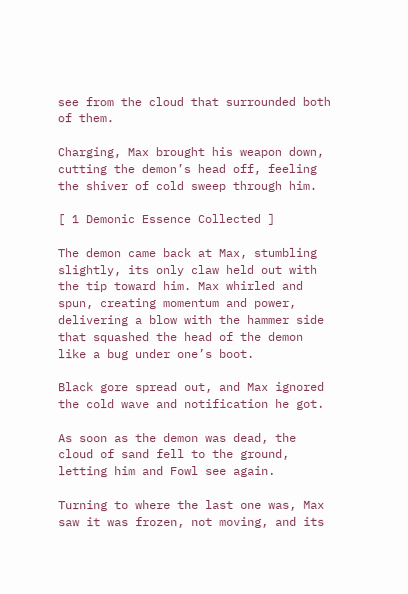see from the cloud that surrounded both of them.

Charging, Max brought his weapon down, cutting the demon’s head off, feeling the shiver of cold sweep through him.

[ 1 Demonic Essence Collected ]

The demon came back at Max, stumbling slightly, its only claw held out with the tip toward him. Max whirled and spun, creating momentum and power, delivering a blow with the hammer side that squashed the head of the demon like a bug under one’s boot.

Black gore spread out, and Max ignored the cold wave and notification he got.

As soon as the demon was dead, the cloud of sand fell to the ground, letting him and Fowl see again.

Turning to where the last one was, Max saw it was frozen, not moving, and its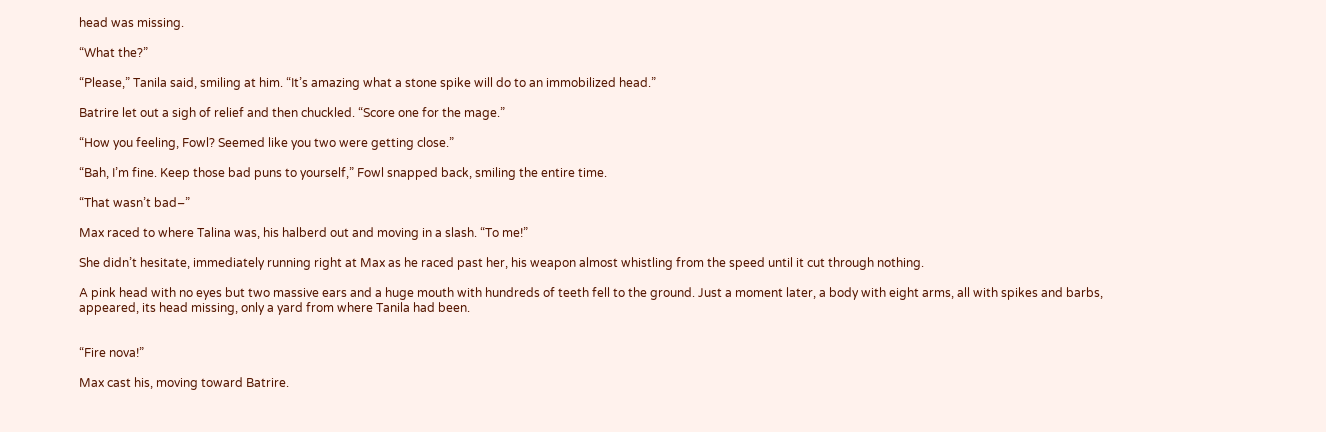head was missing.

“What the?”

“Please,” Tanila said, smiling at him. “It’s amazing what a stone spike will do to an immobilized head.”

Batrire let out a sigh of relief and then chuckled. “Score one for the mage.”

“How you feeling, Fowl? Seemed like you two were getting close.”

“Bah, I’m fine. Keep those bad puns to yourself,” Fowl snapped back, smiling the entire time.

“That wasn’t bad–”

Max raced to where Talina was, his halberd out and moving in a slash. “To me!”

She didn’t hesitate, immediately running right at Max as he raced past her, his weapon almost whistling from the speed until it cut through nothing.

A pink head with no eyes but two massive ears and a huge mouth with hundreds of teeth fell to the ground. Just a moment later, a body with eight arms, all with spikes and barbs, appeared, its head missing, only a yard from where Tanila had been.


“Fire nova!”

Max cast his, moving toward Batrire.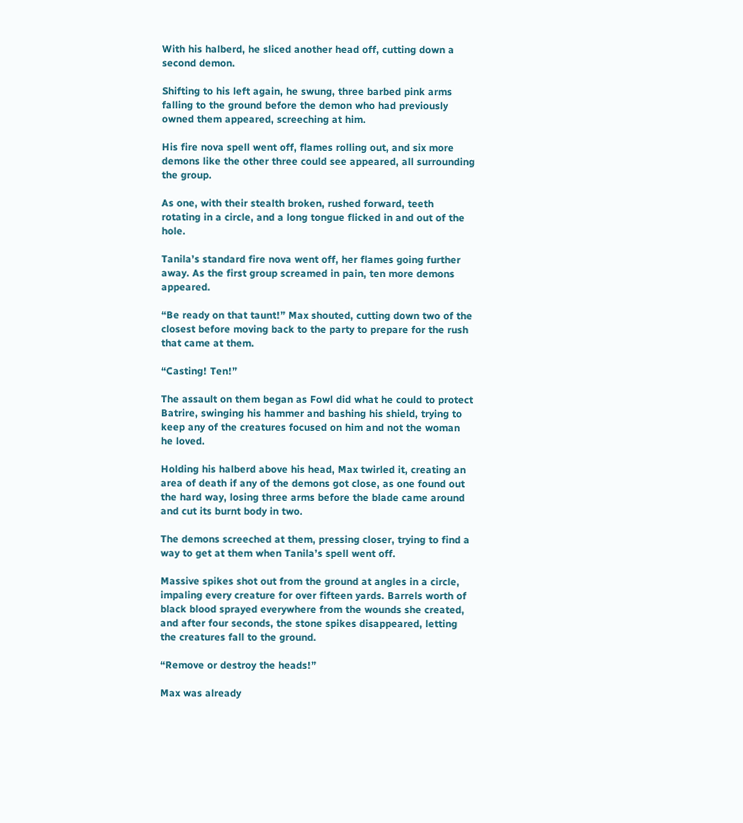With his halberd, he sliced another head off, cutting down a second demon.

Shifting to his left again, he swung, three barbed pink arms falling to the ground before the demon who had previously owned them appeared, screeching at him.

His fire nova spell went off, flames rolling out, and six more demons like the other three could see appeared, all surrounding the group.

As one, with their stealth broken, rushed forward, teeth rotating in a circle, and a long tongue flicked in and out of the hole.

Tanila’s standard fire nova went off, her flames going further away. As the first group screamed in pain, ten more demons appeared.

“Be ready on that taunt!” Max shouted, cutting down two of the closest before moving back to the party to prepare for the rush that came at them.

“Casting! Ten!”

The assault on them began as Fowl did what he could to protect Batrire, swinging his hammer and bashing his shield, trying to keep any of the creatures focused on him and not the woman he loved.

Holding his halberd above his head, Max twirled it, creating an area of death if any of the demons got close, as one found out the hard way, losing three arms before the blade came around and cut its burnt body in two.

The demons screeched at them, pressing closer, trying to find a way to get at them when Tanila’s spell went off.

Massive spikes shot out from the ground at angles in a circle, impaling every creature for over fifteen yards. Barrels worth of black blood sprayed everywhere from the wounds she created, and after four seconds, the stone spikes disappeared, letting the creatures fall to the ground.

“Remove or destroy the heads!”

Max was already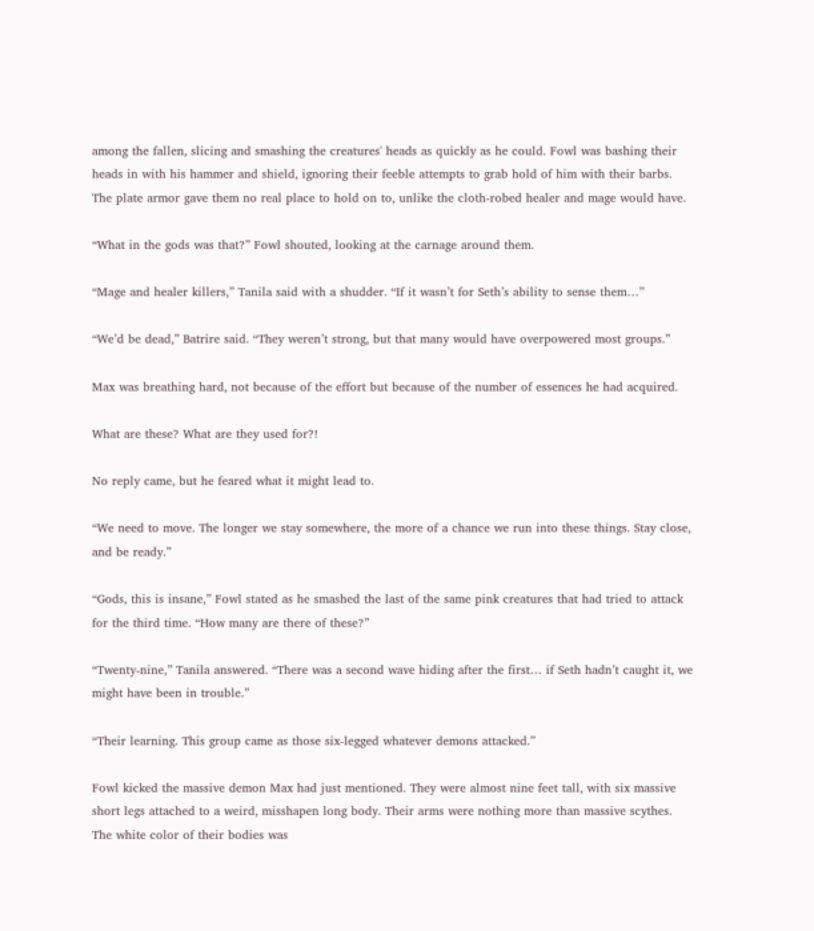among the fallen, slicing and smashing the creatures' heads as quickly as he could. Fowl was bashing their heads in with his hammer and shield, ignoring their feeble attempts to grab hold of him with their barbs. The plate armor gave them no real place to hold on to, unlike the cloth-robed healer and mage would have.

“What in the gods was that?” Fowl shouted, looking at the carnage around them.

“Mage and healer killers,” Tanila said with a shudder. “If it wasn’t for Seth’s ability to sense them…”

“We’d be dead,” Batrire said. “They weren’t strong, but that many would have overpowered most groups.”

Max was breathing hard, not because of the effort but because of the number of essences he had acquired.

What are these? What are they used for?!

No reply came, but he feared what it might lead to.

“We need to move. The longer we stay somewhere, the more of a chance we run into these things. Stay close, and be ready.”

“Gods, this is insane,” Fowl stated as he smashed the last of the same pink creatures that had tried to attack for the third time. “How many are there of these?”

“Twenty-nine,” Tanila answered. “There was a second wave hiding after the first… if Seth hadn’t caught it, we might have been in trouble.”

“Their learning. This group came as those six-legged whatever demons attacked.”

Fowl kicked the massive demon Max had just mentioned. They were almost nine feet tall, with six massive short legs attached to a weird, misshapen long body. Their arms were nothing more than massive scythes. The white color of their bodies was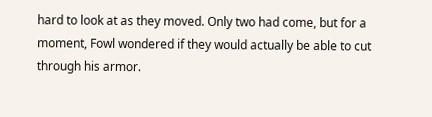hard to look at as they moved. Only two had come, but for a moment, Fowl wondered if they would actually be able to cut through his armor.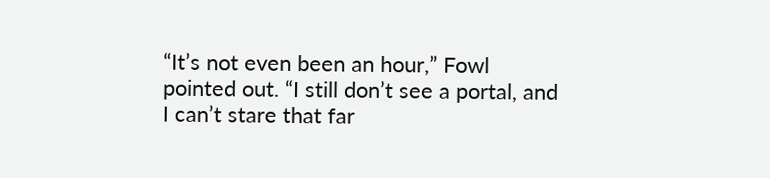“It’s not even been an hour,” Fowl pointed out. “I still don’t see a portal, and I can’t stare that far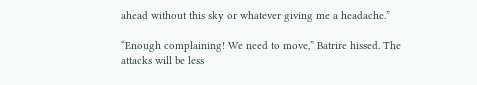ahead without this sky or whatever giving me a headache.”

“Enough complaining! We need to move,” Batrire hissed. The attacks will be less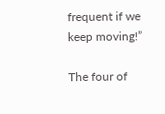frequent if we keep moving!”

The four of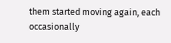them started moving again, each occasionally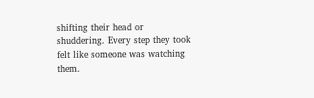shifting their head or shuddering. Every step they took felt like someone was watching them.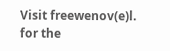Visit freewenov(e)l. for the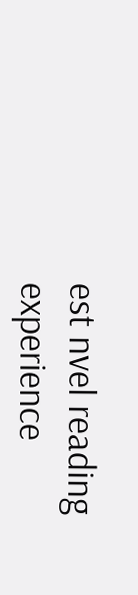est nvel reading experience